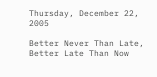Thursday, December 22, 2005

Better Never Than Late, Better Late Than Now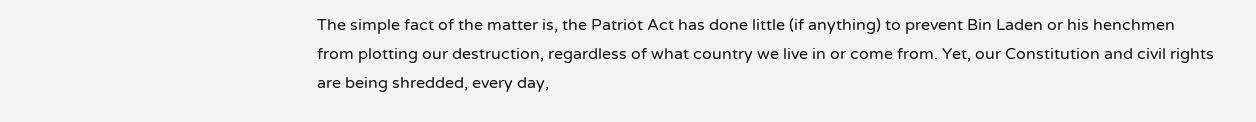The simple fact of the matter is, the Patriot Act has done little (if anything) to prevent Bin Laden or his henchmen from plotting our destruction, regardless of what country we live in or come from. Yet, our Constitution and civil rights are being shredded, every day,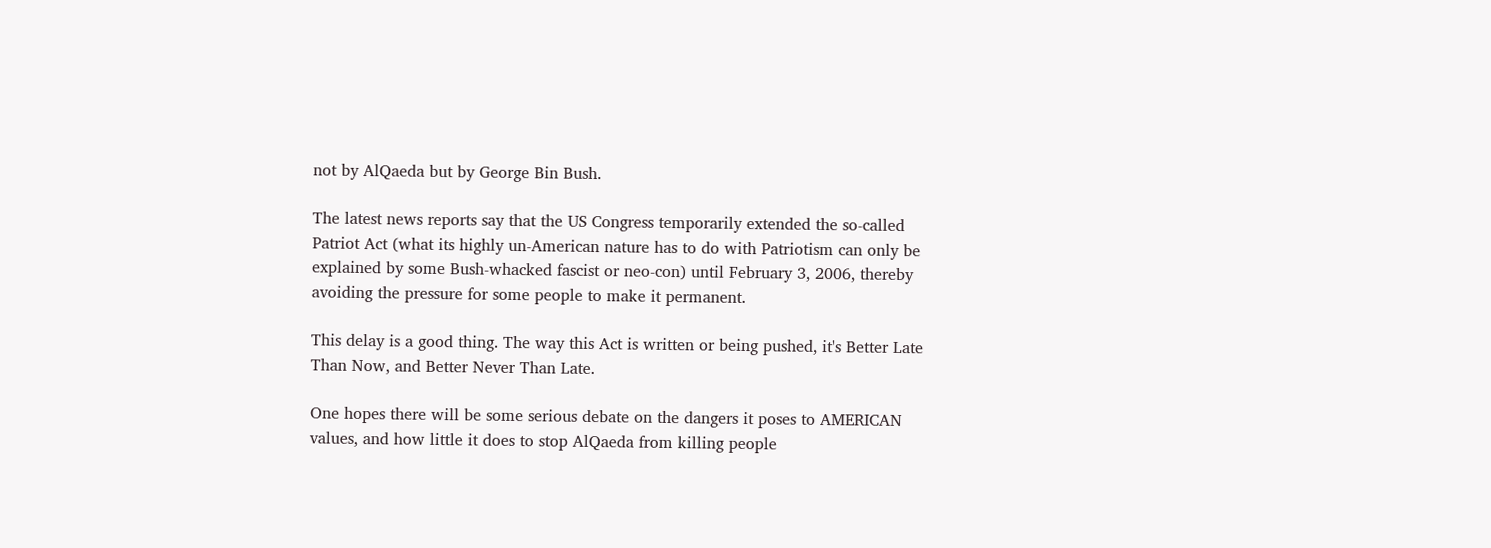not by AlQaeda but by George Bin Bush.

The latest news reports say that the US Congress temporarily extended the so-called Patriot Act (what its highly un-American nature has to do with Patriotism can only be explained by some Bush-whacked fascist or neo-con) until February 3, 2006, thereby avoiding the pressure for some people to make it permanent.

This delay is a good thing. The way this Act is written or being pushed, it's Better Late Than Now, and Better Never Than Late.

One hopes there will be some serious debate on the dangers it poses to AMERICAN values, and how little it does to stop AlQaeda from killing people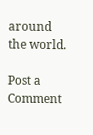around the world.

Post a Comment